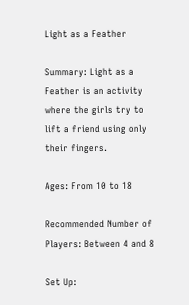Light as a Feather

Summary: Light as a Feather is an activity where the girls try to lift a friend using only their fingers.

Ages: From 10 to 18

Recommended Number of Players: Between 4 and 8

Set Up: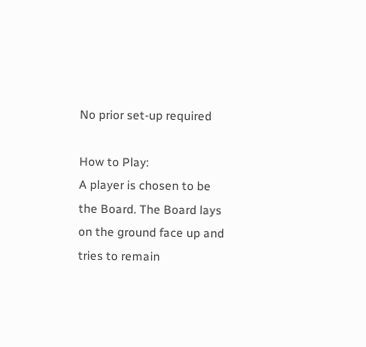No prior set-up required

How to Play:
A player is chosen to be the Board. The Board lays on the ground face up and tries to remain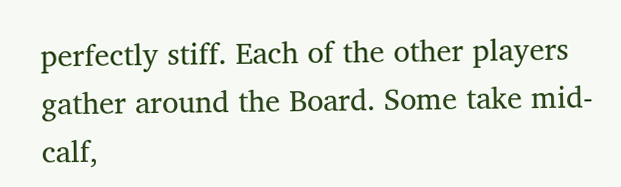perfectly stiff. Each of the other players gather around the Board. Some take mid-calf,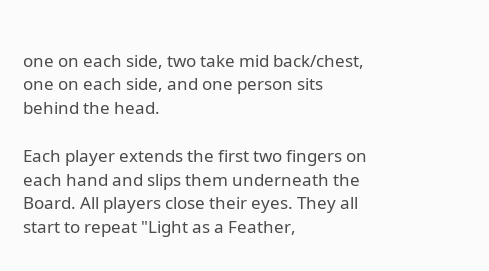one on each side, two take mid back/chest, one on each side, and one person sits behind the head.

Each player extends the first two fingers on each hand and slips them underneath the Board. All players close their eyes. They all start to repeat "Light as a Feather,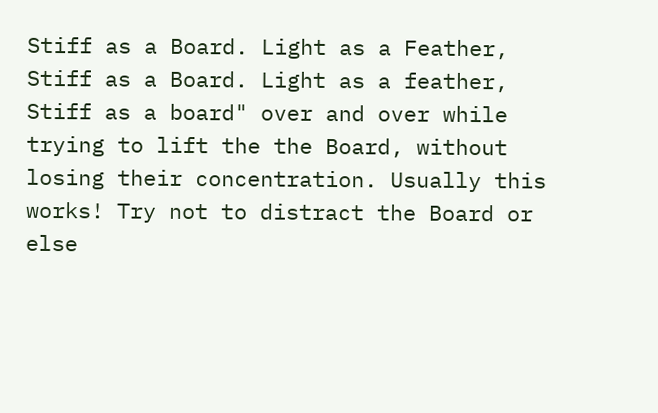Stiff as a Board. Light as a Feather, Stiff as a Board. Light as a feather, Stiff as a board" over and over while trying to lift the the Board, without losing their concentration. Usually this works! Try not to distract the Board or else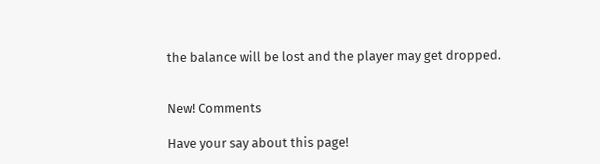the balance will be lost and the player may get dropped.


New! Comments

Have your say about this page!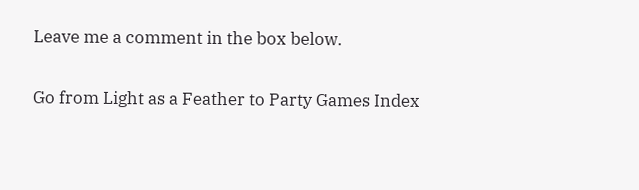Leave me a comment in the box below.

Go from Light as a Feather to Party Games Index